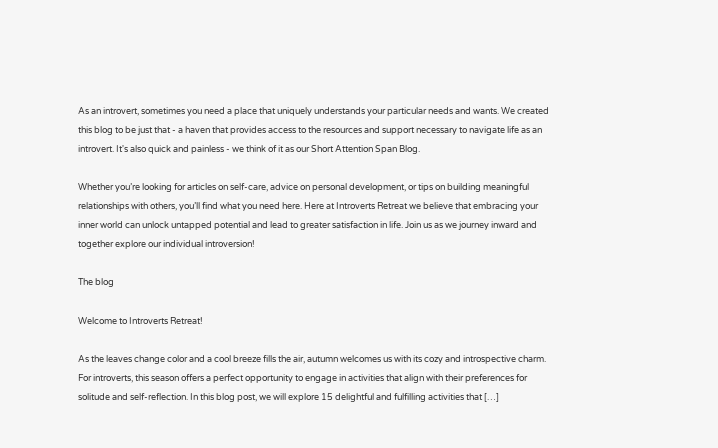As an introvert, sometimes you need a place that uniquely understands your particular needs and wants. We created this blog to be just that - a haven that provides access to the resources and support necessary to navigate life as an introvert. It's also quick and painless - we think of it as our Short Attention Span Blog.

Whether you’re looking for articles on self-care, advice on personal development, or tips on building meaningful relationships with others, you’ll find what you need here. Here at Introverts Retreat we believe that embracing your inner world can unlock untapped potential and lead to greater satisfaction in life. Join us as we journey inward and together explore our individual introversion!

The blog

Welcome to Introverts Retreat!

As the leaves change color and a cool breeze fills the air, autumn welcomes us with its cozy and introspective charm. For introverts, this season offers a perfect opportunity to engage in activities that align with their preferences for solitude and self-reflection. In this blog post, we will explore 15 delightful and fulfilling activities that […]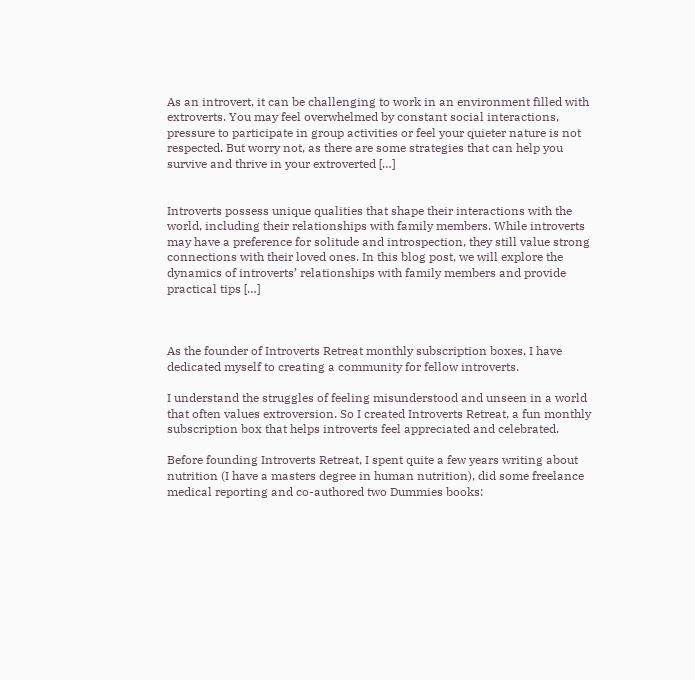As an introvert, it can be challenging to work in an environment filled with extroverts. You may feel overwhelmed by constant social interactions, pressure to participate in group activities or feel your quieter nature is not respected. But worry not, as there are some strategies that can help you survive and thrive in your extroverted […]


Introverts possess unique qualities that shape their interactions with the world, including their relationships with family members. While introverts may have a preference for solitude and introspection, they still value strong connections with their loved ones. In this blog post, we will explore the dynamics of introverts’ relationships with family members and provide practical tips […]



As the founder of Introverts Retreat monthly subscription boxes, I have dedicated myself to creating a community for fellow introverts.

I understand the struggles of feeling misunderstood and unseen in a world that often values extroversion. So I created Introverts Retreat, a fun monthly subscription box that helps introverts feel appreciated and celebrated.

Before founding Introverts Retreat, I spent quite a few years writing about nutrition (I have a masters degree in human nutrition), did some freelance medical reporting and co-authored two Dummies books: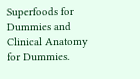Superfoods for Dummies and Clinical Anatomy for Dummies.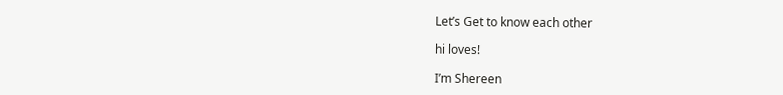Let’s Get to know each other

hi loves!

I’m Shereen